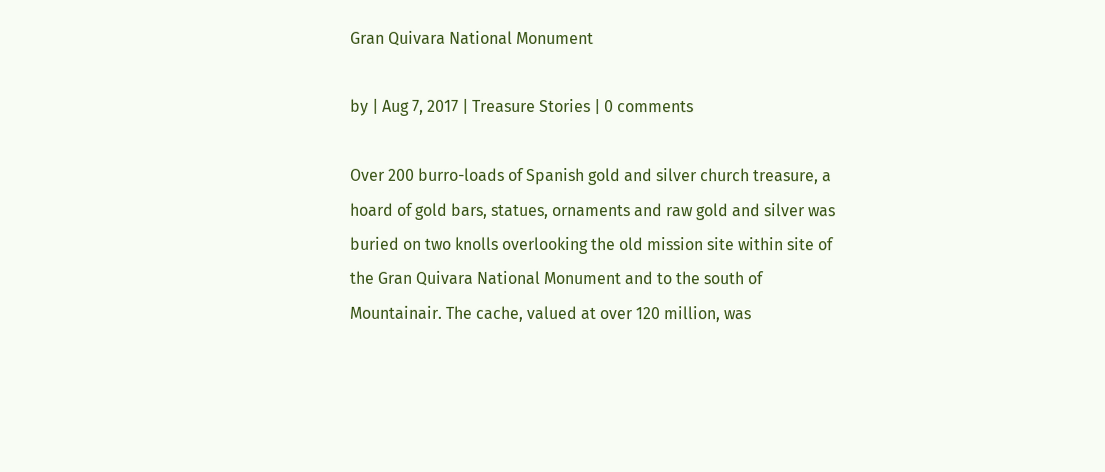Gran Quivara National Monument

by | Aug 7, 2017 | Treasure Stories | 0 comments

Over 200 burro-loads of Spanish gold and silver church treasure, a hoard of gold bars, statues, ornaments and raw gold and silver was buried on two knolls overlooking the old mission site within site of the Gran Quivara National Monument and to the south of Mountainair. The cache, valued at over 120 million, was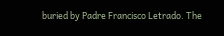buried by Padre Francisco Letrado. The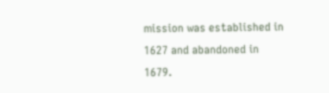mission was established in 1627 and abandoned in 1679.